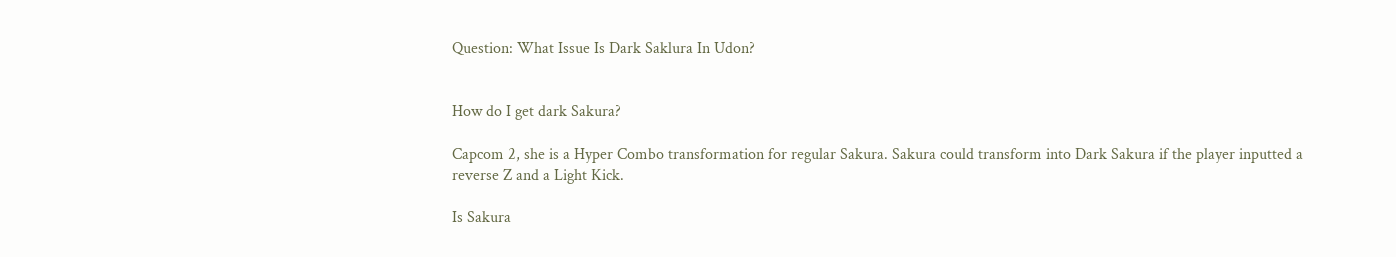Question: What Issue Is Dark Saklura In Udon?


How do I get dark Sakura?

Capcom 2, she is a Hyper Combo transformation for regular Sakura. Sakura could transform into Dark Sakura if the player inputted a reverse Z and a Light Kick.

Is Sakura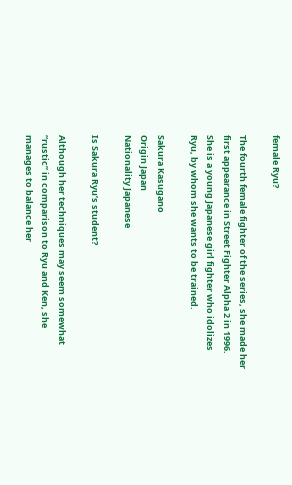female Ryu?

The fourth female fighter of the series, she made her first appearance in Street Fighter Alpha 2 in 1996. She is a young Japanese girl fighter who idolizes Ryu, by whom she wants to be trained.

Sakura Kasugano
Origin Japan
Nationality Japanese

Is Sakura Ryu’s student?

Although her techniques may seem somewhat “rustic” in comparison to Ryu and Ken, she manages to balance her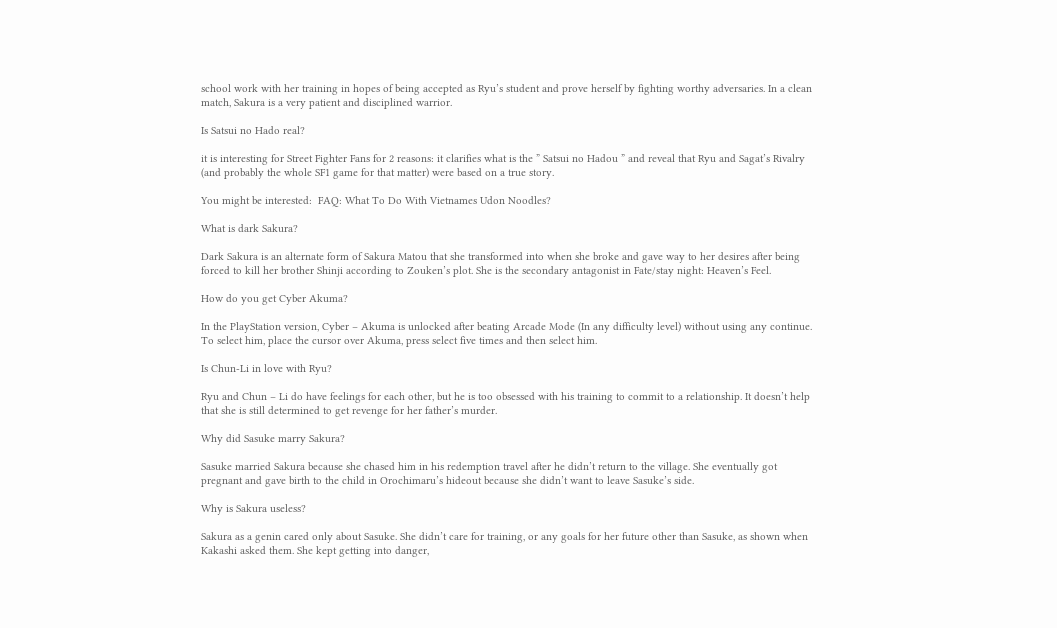school work with her training in hopes of being accepted as Ryu’s student and prove herself by fighting worthy adversaries. In a clean match, Sakura is a very patient and disciplined warrior.

Is Satsui no Hado real?

it is interesting for Street Fighter Fans for 2 reasons: it clarifies what is the ” Satsui no Hadou ” and reveal that Ryu and Sagat’s Rivalry (and probably the whole SF1 game for that matter) were based on a true story.

You might be interested:  FAQ: What To Do With Vietnames Udon Noodles?

What is dark Sakura?

Dark Sakura is an alternate form of Sakura Matou that she transformed into when she broke and gave way to her desires after being forced to kill her brother Shinji according to Zouken’s plot. She is the secondary antagonist in Fate/stay night: Heaven’s Feel.

How do you get Cyber Akuma?

In the PlayStation version, Cyber – Akuma is unlocked after beating Arcade Mode (In any difficulty level) without using any continue. To select him, place the cursor over Akuma, press select five times and then select him.

Is Chun-Li in love with Ryu?

Ryu and Chun – Li do have feelings for each other, but he is too obsessed with his training to commit to a relationship. It doesn’t help that she is still determined to get revenge for her father’s murder.

Why did Sasuke marry Sakura?

Sasuke married Sakura because she chased him in his redemption travel after he didn’t return to the village. She eventually got pregnant and gave birth to the child in Orochimaru’s hideout because she didn’t want to leave Sasuke’s side.

Why is Sakura useless?

Sakura as a genin cared only about Sasuke. She didn’t care for training, or any goals for her future other than Sasuke, as shown when Kakashi asked them. She kept getting into danger,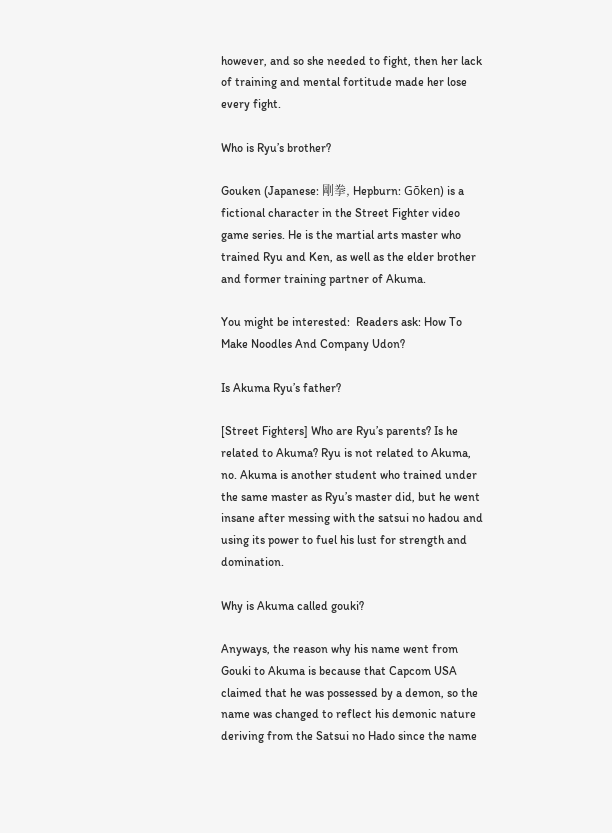however, and so she needed to fight, then her lack of training and mental fortitude made her lose every fight.

Who is Ryu’s brother?

Gouken (Japanese: 剛拳, Hepburn: Gōken) is a fictional character in the Street Fighter video game series. He is the martial arts master who trained Ryu and Ken, as well as the elder brother and former training partner of Akuma.

You might be interested:  Readers ask: How To Make Noodles And Company Udon?

Is Akuma Ryu’s father?

[Street Fighters] Who are Ryu’s parents? Is he related to Akuma? Ryu is not related to Akuma, no. Akuma is another student who trained under the same master as Ryu’s master did, but he went insane after messing with the satsui no hadou and using its power to fuel his lust for strength and domination.

Why is Akuma called gouki?

Anyways, the reason why his name went from Gouki to Akuma is because that Capcom USA claimed that he was possessed by a demon, so the name was changed to reflect his demonic nature deriving from the Satsui no Hado since the name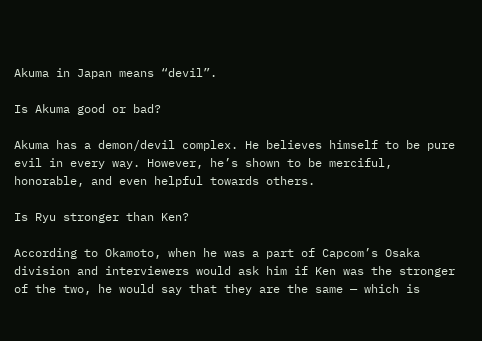Akuma in Japan means “devil”.

Is Akuma good or bad?

Akuma has a demon/devil complex. He believes himself to be pure evil in every way. However, he’s shown to be merciful, honorable, and even helpful towards others.

Is Ryu stronger than Ken?

According to Okamoto, when he was a part of Capcom’s Osaka division and interviewers would ask him if Ken was the stronger of the two, he would say that they are the same — which is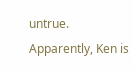untrue. Apparently, Ken is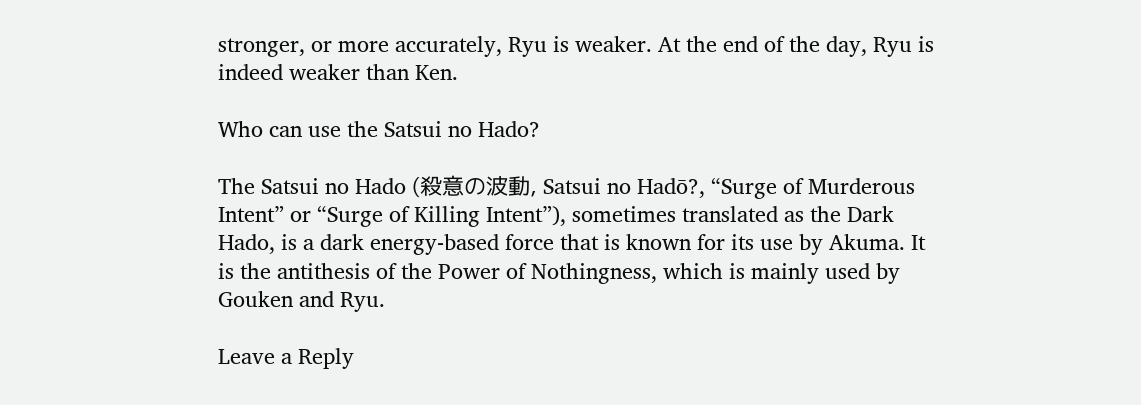stronger, or more accurately, Ryu is weaker. At the end of the day, Ryu is indeed weaker than Ken.

Who can use the Satsui no Hado?

The Satsui no Hado (殺意の波動, Satsui no Hadō?, “Surge of Murderous Intent” or “Surge of Killing Intent”), sometimes translated as the Dark Hado, is a dark energy-based force that is known for its use by Akuma. It is the antithesis of the Power of Nothingness, which is mainly used by Gouken and Ryu.

Leave a Reply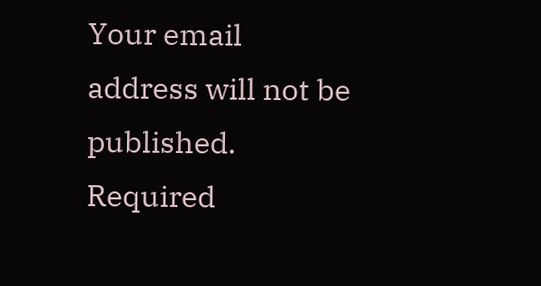Your email address will not be published. Required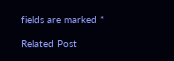fields are marked *

Related Post